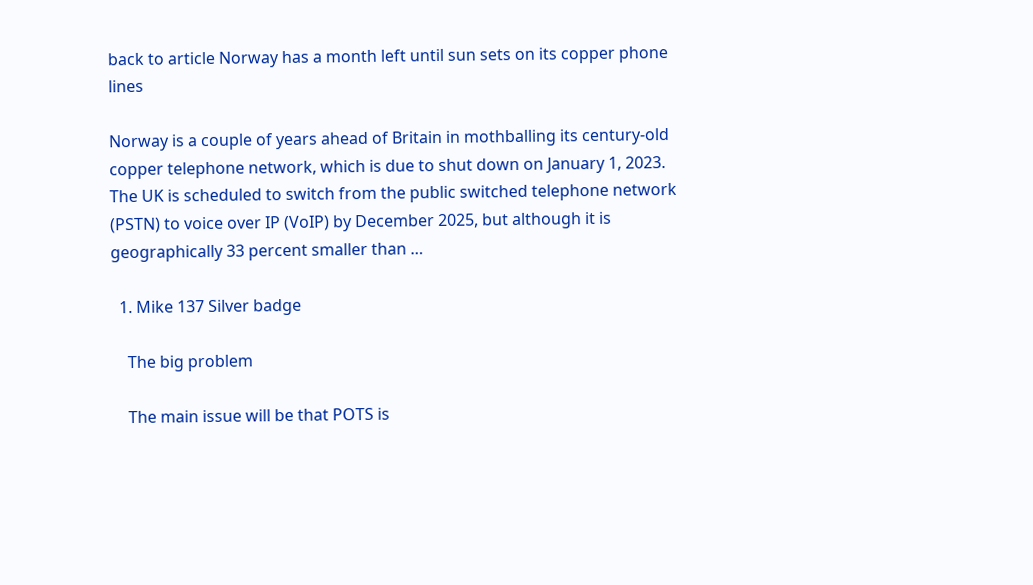back to article Norway has a month left until sun sets on its copper phone lines

Norway is a couple of years ahead of Britain in mothballing its century-old copper telephone network, which is due to shut down on January 1, 2023. The UK is scheduled to switch from the public switched telephone network (PSTN) to voice over IP (VoIP) by December 2025, but although it is geographically 33 percent smaller than …

  1. Mike 137 Silver badge

    The big problem

    The main issue will be that POTS is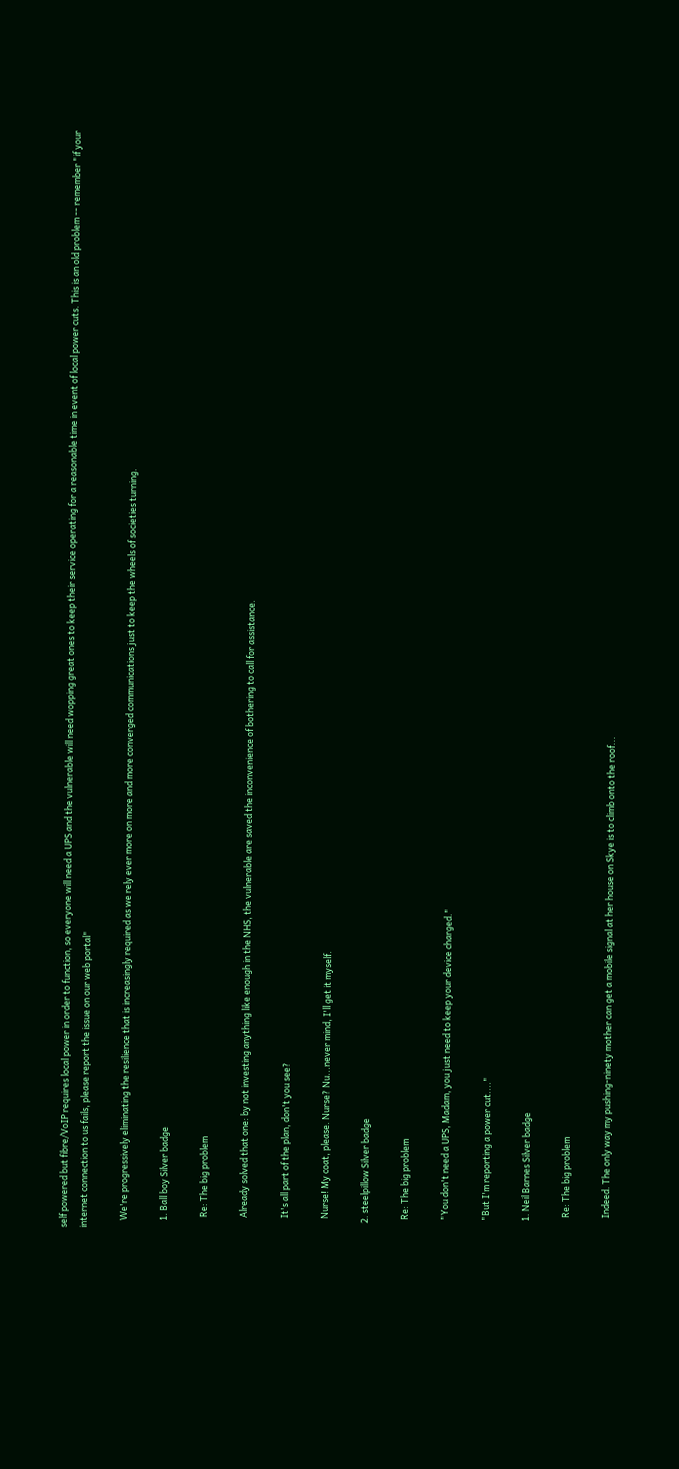self powered but fibre/VoIP requires local power in order to function, so everyone will need a UPS and the vulnerable will need wopping great ones to keep their service operating for a reasonable time in event of local power cuts. This is an old problem -- remember "if your internet connection to us fails, please report the issue on our web portal"

    We're progressively eliminating the resilience that is increasingly required as we rely ever more on more and more converged communications just to keep the wheels of societies turning.

    1. Ball boy Silver badge

      Re: The big problem

      Already solved that one: by not investing anything like enough in the NHS, the vulnerable are saved the inconvenience of bothering to call for assistance.

      It's all part of the plan, don't you see?

      Nurse! My coat, please. Nurse? Nu...never mind, I'll get it myself.

    2. steelpillow Silver badge

      Re: The big problem

      "You don't need a UPS, Madam, you just need to keep your device charged."

      "But I'm reporting a power cut...."

      1. Neil Barnes Silver badge

        Re: The big problem

        Indeed. The only way my pushing-ninety mother can get a mobile signal at her house on Skye is to climb onto the roof...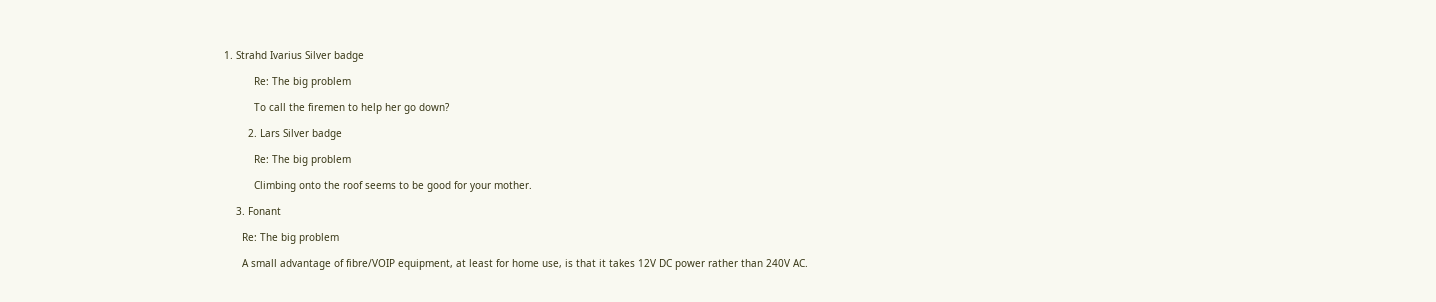1. Strahd Ivarius Silver badge

          Re: The big problem

          To call the firemen to help her go down?

        2. Lars Silver badge

          Re: The big problem

          Climbing onto the roof seems to be good for your mother.

    3. Fonant

      Re: The big problem

      A small advantage of fibre/VOIP equipment, at least for home use, is that it takes 12V DC power rather than 240V AC.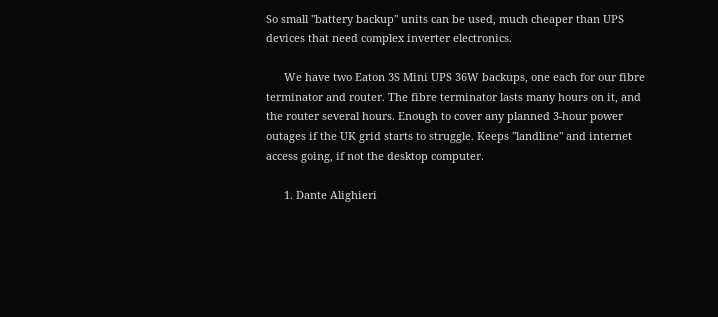So small "battery backup" units can be used, much cheaper than UPS devices that need complex inverter electronics.

      We have two Eaton 3S Mini UPS 36W backups, one each for our fibre terminator and router. The fibre terminator lasts many hours on it, and the router several hours. Enough to cover any planned 3-hour power outages if the UK grid starts to struggle. Keeps "landline" and internet access going, if not the desktop computer.

      1. Dante Alighieri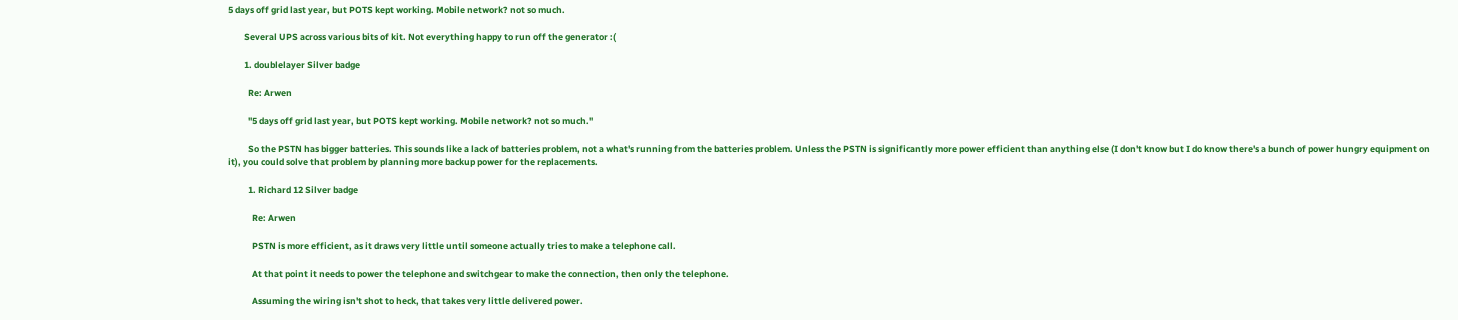5 days off grid last year, but POTS kept working. Mobile network? not so much.

        Several UPS across various bits of kit. Not everything happy to run off the generator :(

        1. doublelayer Silver badge

          Re: Arwen

          "5 days off grid last year, but POTS kept working. Mobile network? not so much."

          So the PSTN has bigger batteries. This sounds like a lack of batteries problem, not a what's running from the batteries problem. Unless the PSTN is significantly more power efficient than anything else (I don't know but I do know there's a bunch of power hungry equipment on it), you could solve that problem by planning more backup power for the replacements.

          1. Richard 12 Silver badge

            Re: Arwen

            PSTN is more efficient, as it draws very little until someone actually tries to make a telephone call.

            At that point it needs to power the telephone and switchgear to make the connection, then only the telephone.

            Assuming the wiring isn't shot to heck, that takes very little delivered power.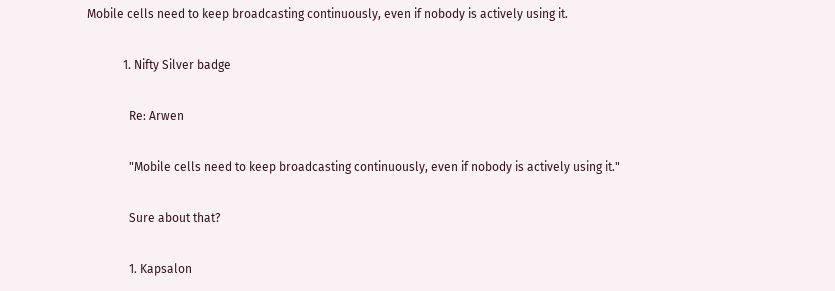Mobile cells need to keep broadcasting continuously, even if nobody is actively using it.

            1. Nifty Silver badge

              Re: Arwen

              "Mobile cells need to keep broadcasting continuously, even if nobody is actively using it."

              Sure about that?

              1. Kapsalon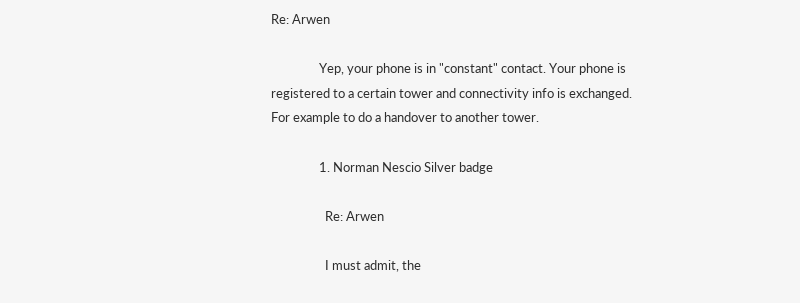Re: Arwen

                Yep, your phone is in "constant" contact. Your phone is registered to a certain tower and connectivity info is exchanged. For example to do a handover to another tower.

                1. Norman Nescio Silver badge

                  Re: Arwen

                  I must admit, the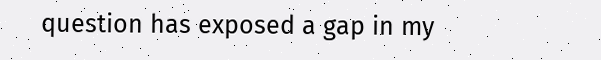question has exposed a gap in my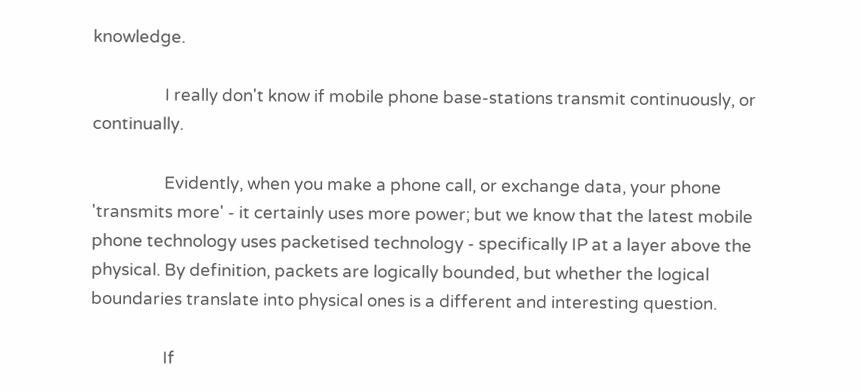knowledge.

                  I really don't know if mobile phone base-stations transmit continuously, or continually.

                  Evidently, when you make a phone call, or exchange data, your phone 'transmits more' - it certainly uses more power; but we know that the latest mobile phone technology uses packetised technology - specifically IP at a layer above the physical. By definition, packets are logically bounded, but whether the logical boundaries translate into physical ones is a different and interesting question.

                  If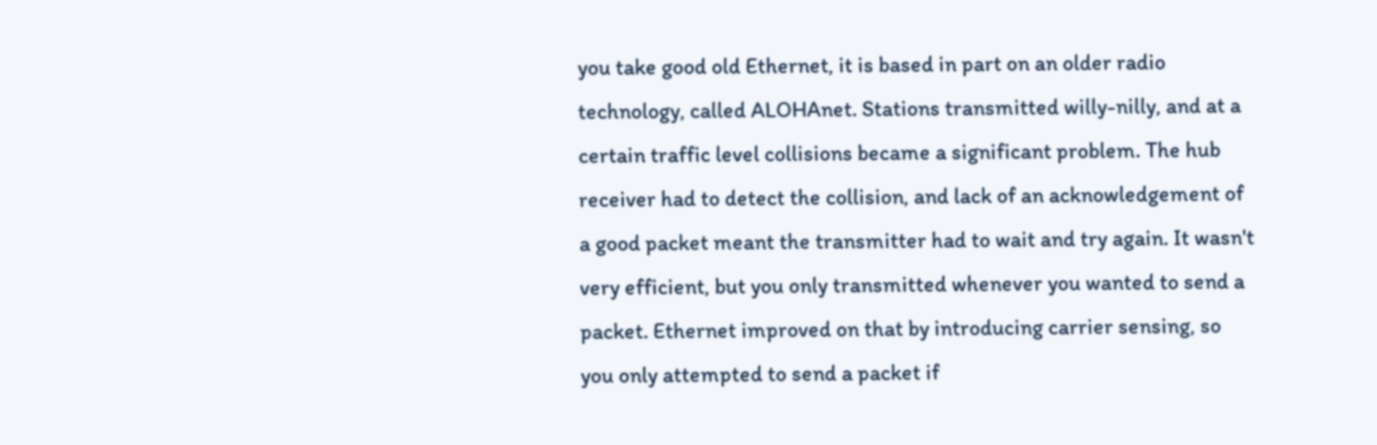you take good old Ethernet, it is based in part on an older radio technology, called ALOHAnet. Stations transmitted willy-nilly, and at a certain traffic level collisions became a significant problem. The hub receiver had to detect the collision, and lack of an acknowledgement of a good packet meant the transmitter had to wait and try again. It wasn't very efficient, but you only transmitted whenever you wanted to send a packet. Ethernet improved on that by introducing carrier sensing, so you only attempted to send a packet if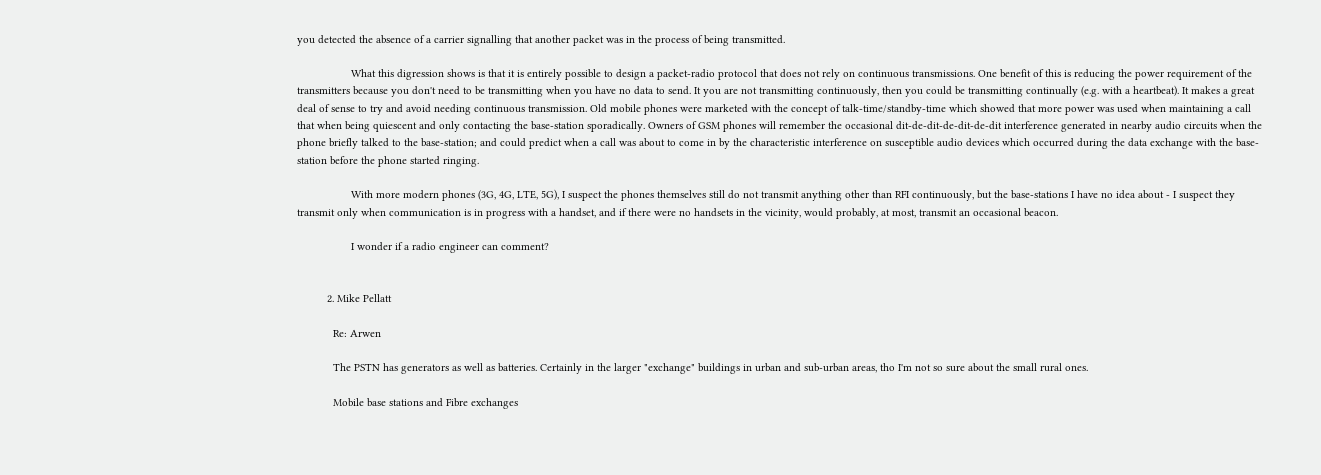you detected the absence of a carrier signalling that another packet was in the process of being transmitted.

                  What this digression shows is that it is entirely possible to design a packet-radio protocol that does not rely on continuous transmissions. One benefit of this is reducing the power requirement of the transmitters because you don't need to be transmitting when you have no data to send. It you are not transmitting continuously, then you could be transmitting continually (e.g. with a heartbeat). It makes a great deal of sense to try and avoid needing continuous transmission. Old mobile phones were marketed with the concept of talk-time/standby-time which showed that more power was used when maintaining a call that when being quiescent and only contacting the base-station sporadically. Owners of GSM phones will remember the occasional dit-de-dit-de-dit-de-dit interference generated in nearby audio circuits when the phone briefly talked to the base-station; and could predict when a call was about to come in by the characteristic interference on susceptible audio devices which occurred during the data exchange with the base-station before the phone started ringing.

                  With more modern phones (3G, 4G, LTE, 5G), I suspect the phones themselves still do not transmit anything other than RFI continuously, but the base-stations I have no idea about - I suspect they transmit only when communication is in progress with a handset, and if there were no handsets in the vicinity, would probably, at most, transmit an occasional beacon.

                  I wonder if a radio engineer can comment?


          2. Mike Pellatt

            Re: Arwen

            The PSTN has generators as well as batteries. Certainly in the larger "exchange" buildings in urban and sub-urban areas, tho I'm not so sure about the small rural ones.

            Mobile base stations and Fibre exchanges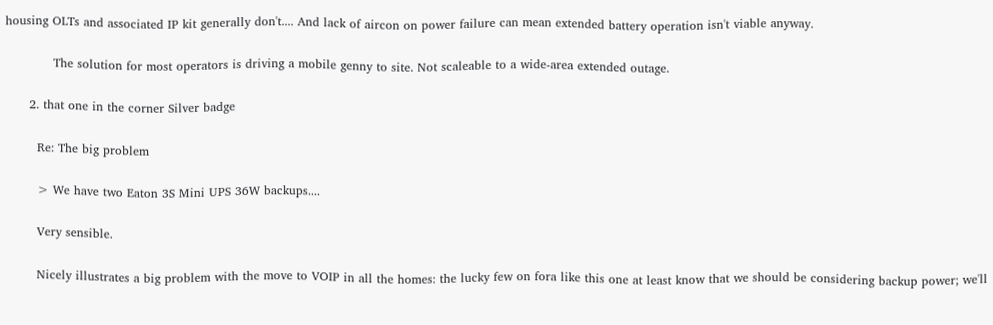housing OLTs and associated IP kit generally don't.... And lack of aircon on power failure can mean extended battery operation isn't viable anyway.

            The solution for most operators is driving a mobile genny to site. Not scaleable to a wide-area extended outage.

      2. that one in the corner Silver badge

        Re: The big problem

        > We have two Eaton 3S Mini UPS 36W backups....

        Very sensible.

        Nicely illustrates a big problem with the move to VOIP in all the homes: the lucky few on fora like this one at least know that we should be considering backup power; we'll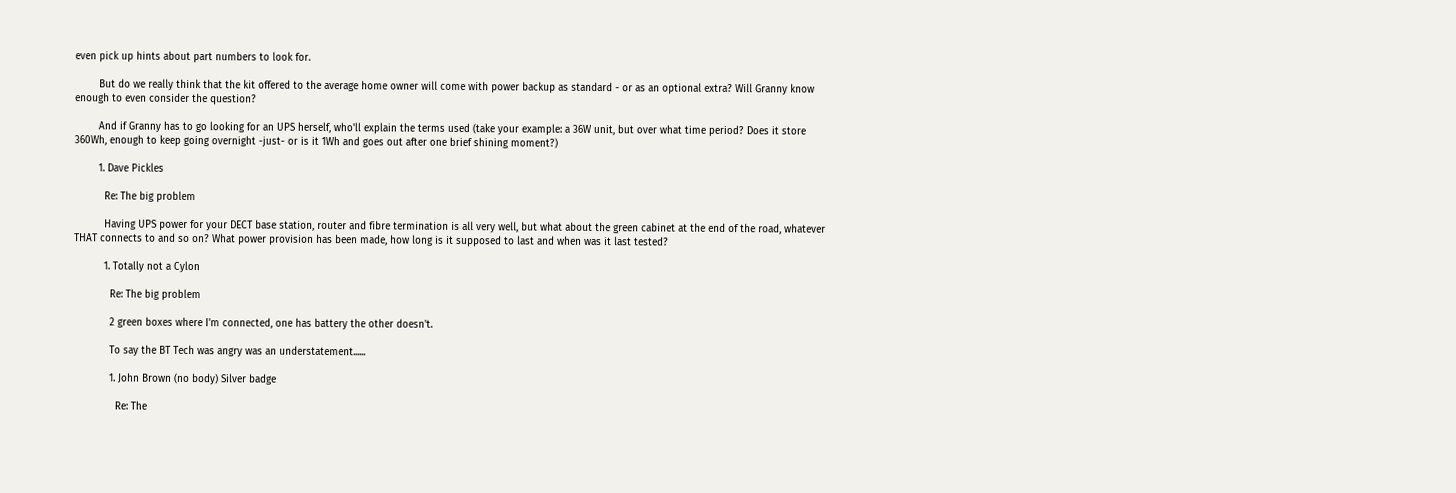even pick up hints about part numbers to look for.

        But do we really think that the kit offered to the average home owner will come with power backup as standard - or as an optional extra? Will Granny know enough to even consider the question?

        And if Granny has to go looking for an UPS herself, who'll explain the terms used (take your example: a 36W unit, but over what time period? Does it store 360Wh, enough to keep going overnight -just- or is it 1Wh and goes out after one brief shining moment?)

        1. Dave Pickles

          Re: The big problem

          Having UPS power for your DECT base station, router and fibre termination is all very well, but what about the green cabinet at the end of the road, whatever THAT connects to and so on? What power provision has been made, how long is it supposed to last and when was it last tested?

          1. Totally not a Cylon

            Re: The big problem

            2 green boxes where I'm connected, one has battery the other doesn't.

            To say the BT Tech was angry was an understatement......

            1. John Brown (no body) Silver badge

              Re: The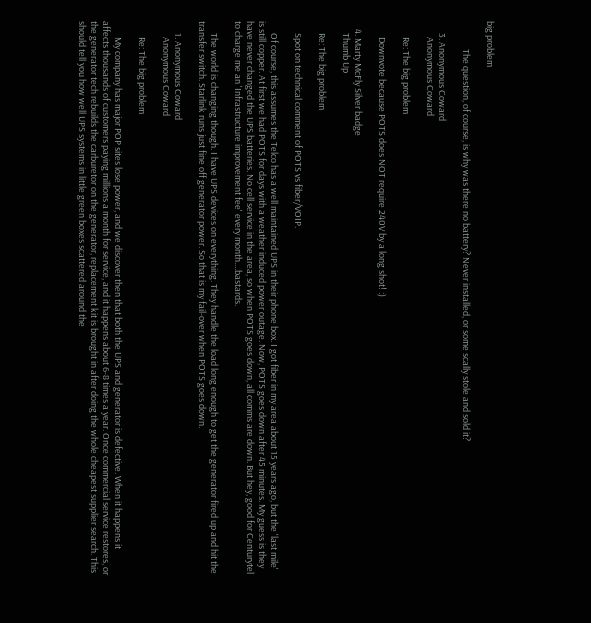big problem

              The question, of course, is why was there no battery? Never installed, or some scally stole and sold it?

      3. Anonymous Coward
        Anonymous Coward

        Re: The big problem

        Downvote because POTS does NOT require 240V by a long shot! :)

    4. Marty McFly Silver badge
      Thumb Up

      Re: The big problem

      Spot on technical comment of POTS vs fiber/VOIP.

      Of course, this assumes the Telco has a well maintained UPS in their phone box. I got fiber in my area about 15 years ago, but the 'last mile' is still copper. At first we had POTS for days with a weather induced power outage. Now, POTS goes down after 45 minutes. My guess is they have never changed the UPS batteries. No cell service in the area, so when POTS goes down, all comms are down. But hey, good for Centurytel to charge me an 'Infrastructure improvement fee' every month....bastards.

      The world is changing though. I have UPS devices on everything. They handle the load long enough to get the generator fired up and hit the transfer switch. Starlink runs just fine off generator power. So that is my fail-over when POTS goes down.

      1. Anonymous Coward
        Anonymous Coward

        Re: The big problem

        My company has major POP sites lose power, and we discover then that both the UPS and generator is defective. When it happens it affects thousands of customers paying millions a month for service, and it happens about 6-8 times a year. Once commercial service restores, or the generator tech rebuilds the carburetor on the generator, replacement kit is brought in after doing the whole cheapest supplier search. This should tell you how well UPS systems in little green boxes scattered around the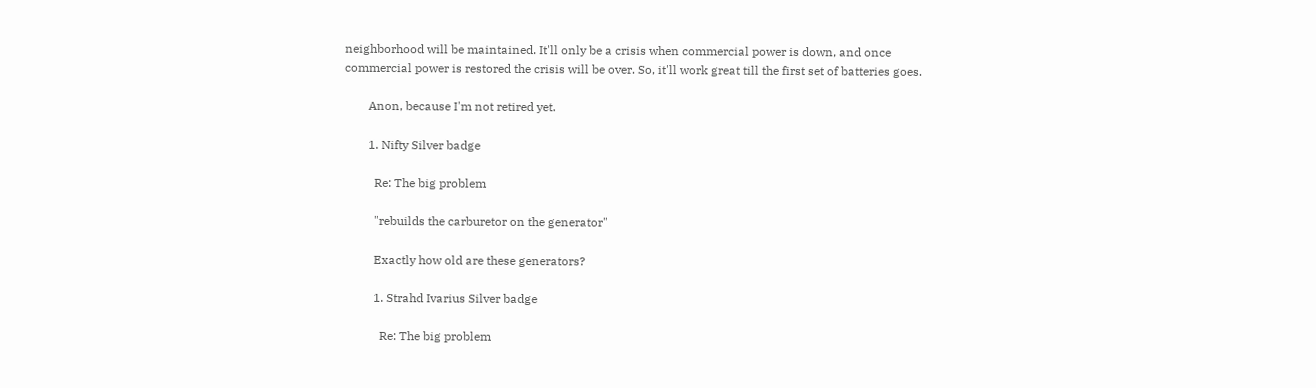neighborhood will be maintained. It'll only be a crisis when commercial power is down, and once commercial power is restored the crisis will be over. So, it'll work great till the first set of batteries goes.

        Anon, because I'm not retired yet.

        1. Nifty Silver badge

          Re: The big problem

          "rebuilds the carburetor on the generator"

          Exactly how old are these generators?

          1. Strahd Ivarius Silver badge

            Re: The big problem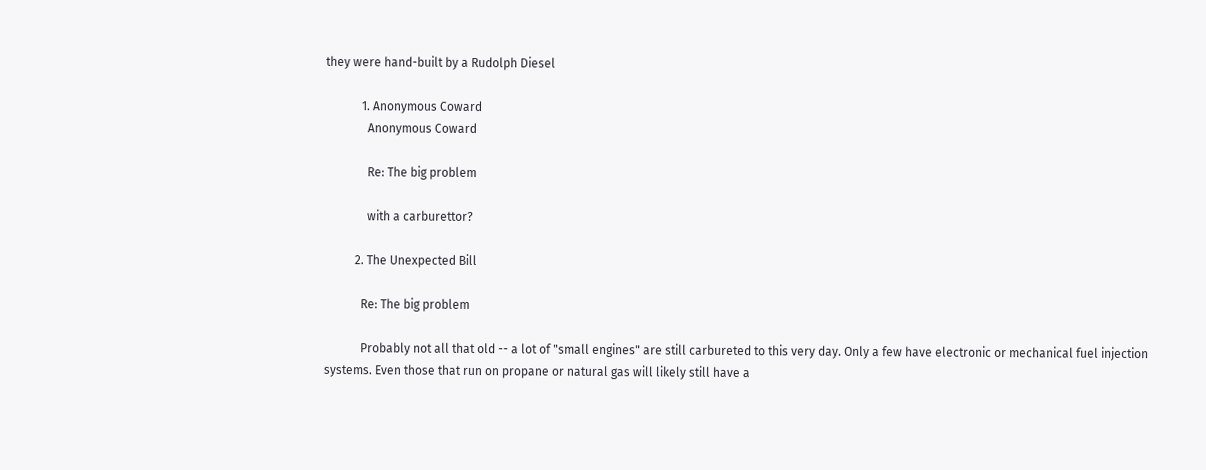they were hand-built by a Rudolph Diesel

            1. Anonymous Coward
              Anonymous Coward

              Re: The big problem

              with a carburettor?

          2. The Unexpected Bill

            Re: The big problem

            Probably not all that old -- a lot of "small engines" are still carbureted to this very day. Only a few have electronic or mechanical fuel injection systems. Even those that run on propane or natural gas will likely still have a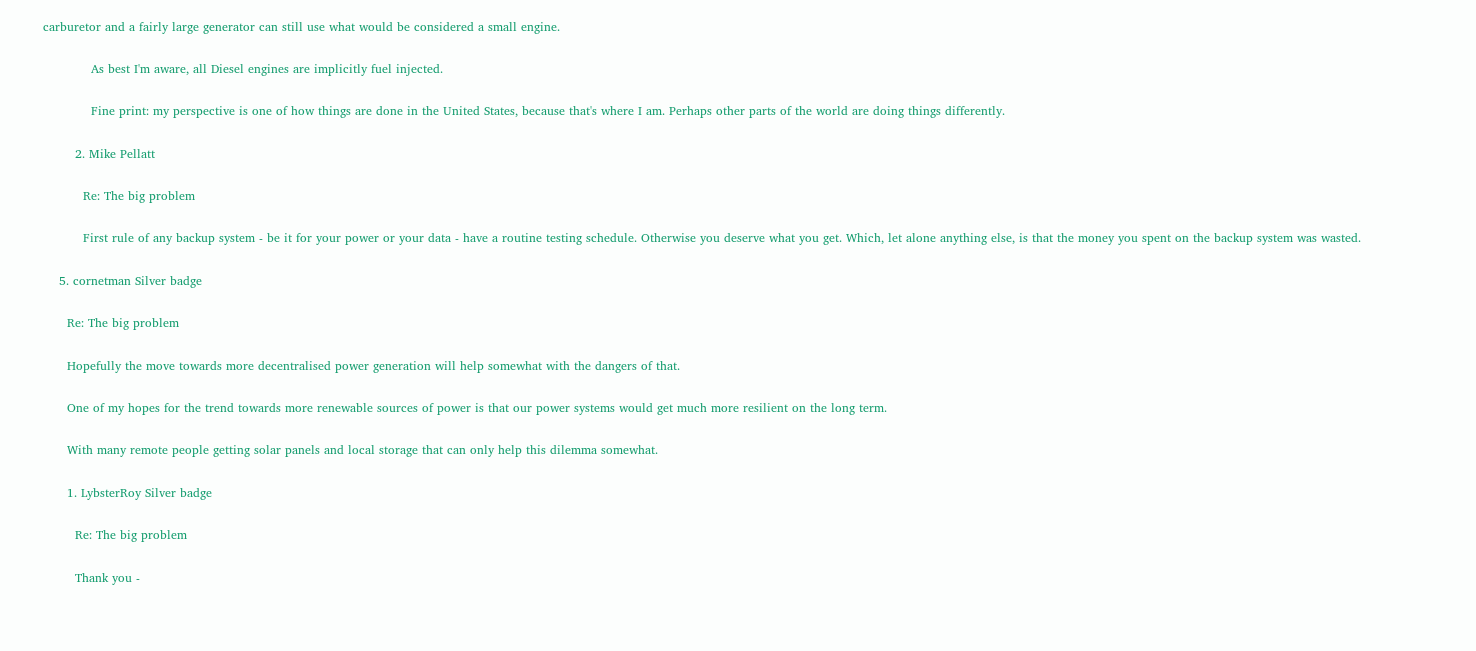carburetor and a fairly large generator can still use what would be considered a small engine.

            As best I'm aware, all Diesel engines are implicitly fuel injected.

            Fine print: my perspective is one of how things are done in the United States, because that's where I am. Perhaps other parts of the world are doing things differently.

        2. Mike Pellatt

          Re: The big problem

          First rule of any backup system - be it for your power or your data - have a routine testing schedule. Otherwise you deserve what you get. Which, let alone anything else, is that the money you spent on the backup system was wasted.

    5. cornetman Silver badge

      Re: The big problem

      Hopefully the move towards more decentralised power generation will help somewhat with the dangers of that.

      One of my hopes for the trend towards more renewable sources of power is that our power systems would get much more resilient on the long term.

      With many remote people getting solar panels and local storage that can only help this dilemma somewhat.

      1. LybsterRoy Silver badge

        Re: The big problem

        Thank you -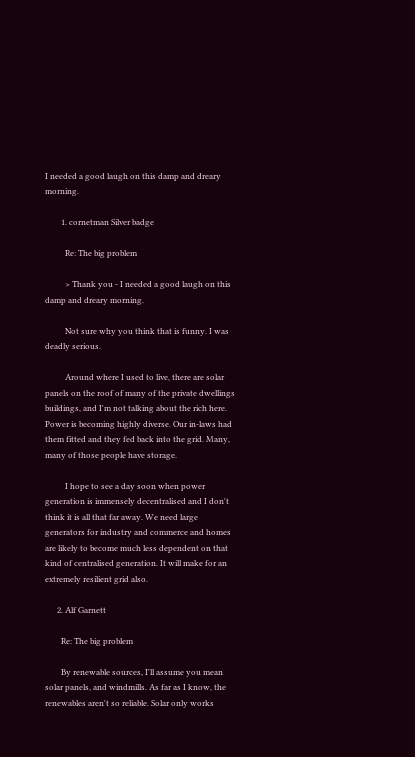I needed a good laugh on this damp and dreary morning.

        1. cornetman Silver badge

          Re: The big problem

          > Thank you - I needed a good laugh on this damp and dreary morning.

          Not sure why you think that is funny. I was deadly serious.

          Around where I used to live, there are solar panels on the roof of many of the private dwellings buildings, and I'm not talking about the rich here. Power is becoming highly diverse. Our in-laws had them fitted and they fed back into the grid. Many, many of those people have storage.

          I hope to see a day soon when power generation is immensely decentralised and I don't think it is all that far away. We need large generators for industry and commerce and homes are likely to become much less dependent on that kind of centralised generation. It will make for an extremely resilient grid also.

      2. Alf Garnett

        Re: The big problem

        By renewable sources, I'll assume you mean solar panels, and windmills. As far as I know, the renewables aren't so reliable. Solar only works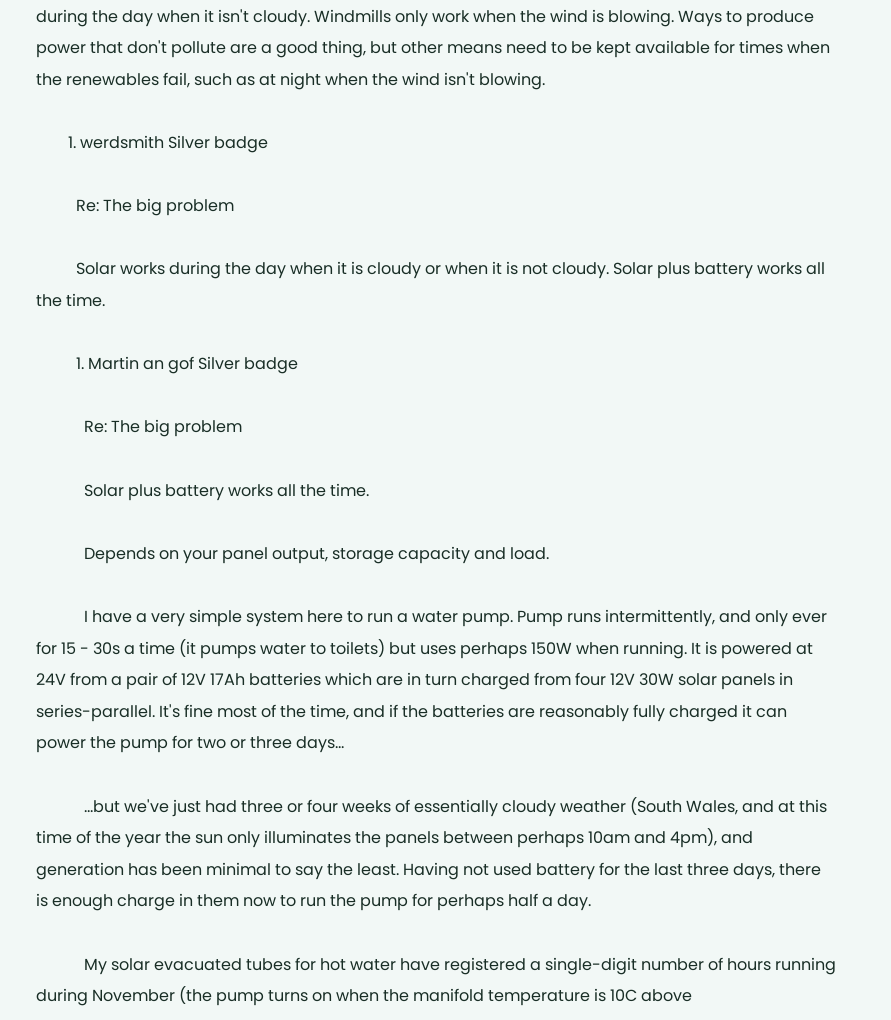during the day when it isn't cloudy. Windmills only work when the wind is blowing. Ways to produce power that don't pollute are a good thing, but other means need to be kept available for times when the renewables fail, such as at night when the wind isn't blowing.

        1. werdsmith Silver badge

          Re: The big problem

          Solar works during the day when it is cloudy or when it is not cloudy. Solar plus battery works all the time.

          1. Martin an gof Silver badge

            Re: The big problem

            Solar plus battery works all the time.

            Depends on your panel output, storage capacity and load.

            I have a very simple system here to run a water pump. Pump runs intermittently, and only ever for 15 - 30s a time (it pumps water to toilets) but uses perhaps 150W when running. It is powered at 24V from a pair of 12V 17Ah batteries which are in turn charged from four 12V 30W solar panels in series-parallel. It's fine most of the time, and if the batteries are reasonably fully charged it can power the pump for two or three days...

            ...but we've just had three or four weeks of essentially cloudy weather (South Wales, and at this time of the year the sun only illuminates the panels between perhaps 10am and 4pm), and generation has been minimal to say the least. Having not used battery for the last three days, there is enough charge in them now to run the pump for perhaps half a day.

            My solar evacuated tubes for hot water have registered a single-digit number of hours running during November (the pump turns on when the manifold temperature is 10C above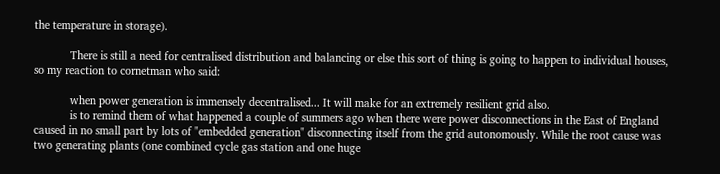the temperature in storage).

            There is still a need for centralised distribution and balancing or else this sort of thing is going to happen to individual houses, so my reaction to cornetman who said:

            when power generation is immensely decentralised... It will make for an extremely resilient grid also.
            is to remind them of what happened a couple of summers ago when there were power disconnections in the East of England caused in no small part by lots of "embedded generation" disconnecting itself from the grid autonomously. While the root cause was two generating plants (one combined cycle gas station and one huge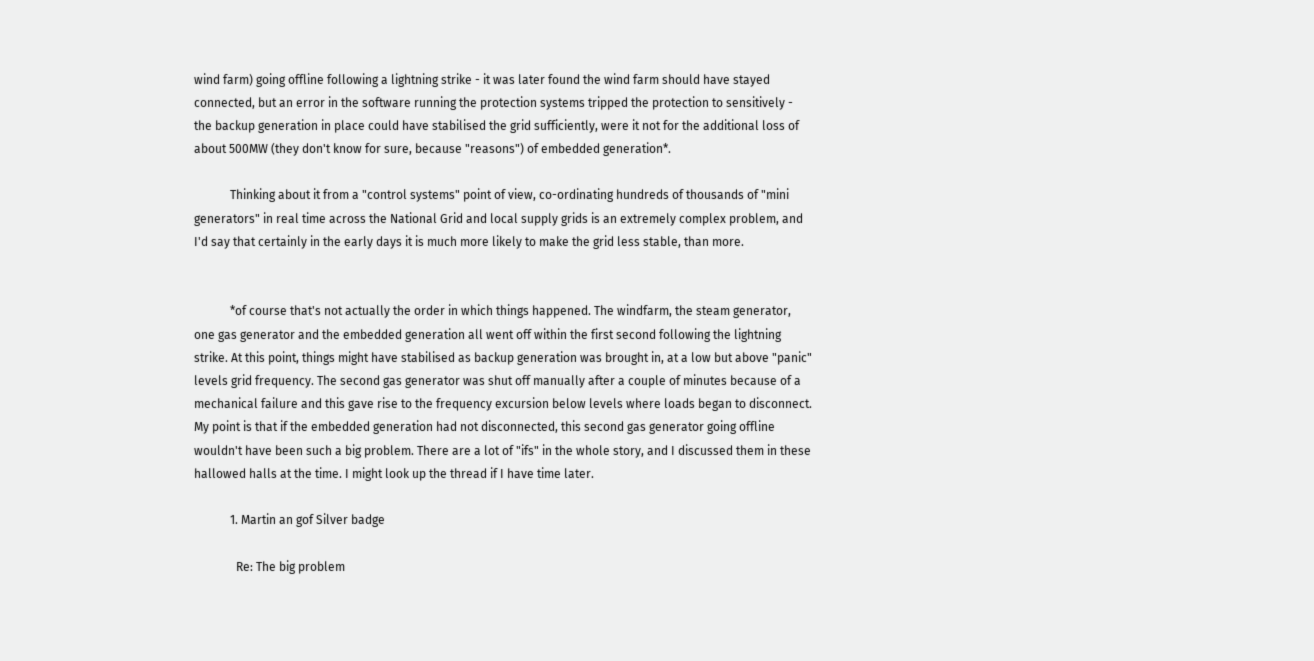wind farm) going offline following a lightning strike - it was later found the wind farm should have stayed connected, but an error in the software running the protection systems tripped the protection to sensitively - the backup generation in place could have stabilised the grid sufficiently, were it not for the additional loss of about 500MW (they don't know for sure, because "reasons") of embedded generation*.

            Thinking about it from a "control systems" point of view, co-ordinating hundreds of thousands of "mini generators" in real time across the National Grid and local supply grids is an extremely complex problem, and I'd say that certainly in the early days it is much more likely to make the grid less stable, than more.


            *of course that's not actually the order in which things happened. The windfarm, the steam generator, one gas generator and the embedded generation all went off within the first second following the lightning strike. At this point, things might have stabilised as backup generation was brought in, at a low but above "panic" levels grid frequency. The second gas generator was shut off manually after a couple of minutes because of a mechanical failure and this gave rise to the frequency excursion below levels where loads began to disconnect. My point is that if the embedded generation had not disconnected, this second gas generator going offline wouldn't have been such a big problem. There are a lot of "ifs" in the whole story, and I discussed them in these hallowed halls at the time. I might look up the thread if I have time later.

            1. Martin an gof Silver badge

              Re: The big problem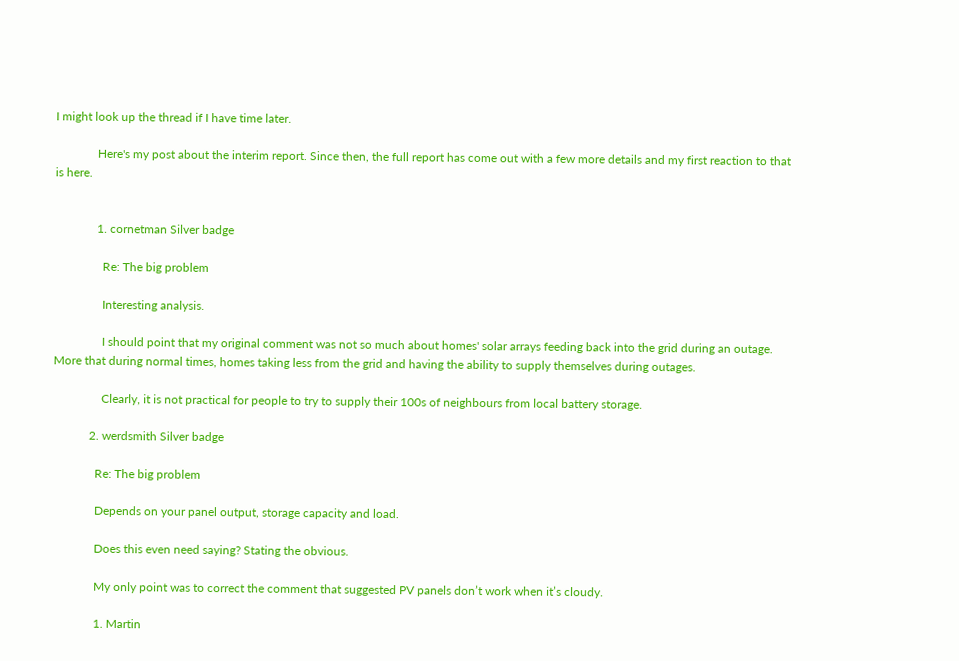I might look up the thread if I have time later.

              Here's my post about the interim report. Since then, the full report has come out with a few more details and my first reaction to that is here.


              1. cornetman Silver badge

                Re: The big problem

                Interesting analysis.

                I should point that my original comment was not so much about homes' solar arrays feeding back into the grid during an outage. More that during normal times, homes taking less from the grid and having the ability to supply themselves during outages.

                Clearly, it is not practical for people to try to supply their 100s of neighbours from local battery storage.

            2. werdsmith Silver badge

              Re: The big problem

              Depends on your panel output, storage capacity and load.

              Does this even need saying? Stating the obvious.

              My only point was to correct the comment that suggested PV panels don’t work when it’s cloudy.

              1. Martin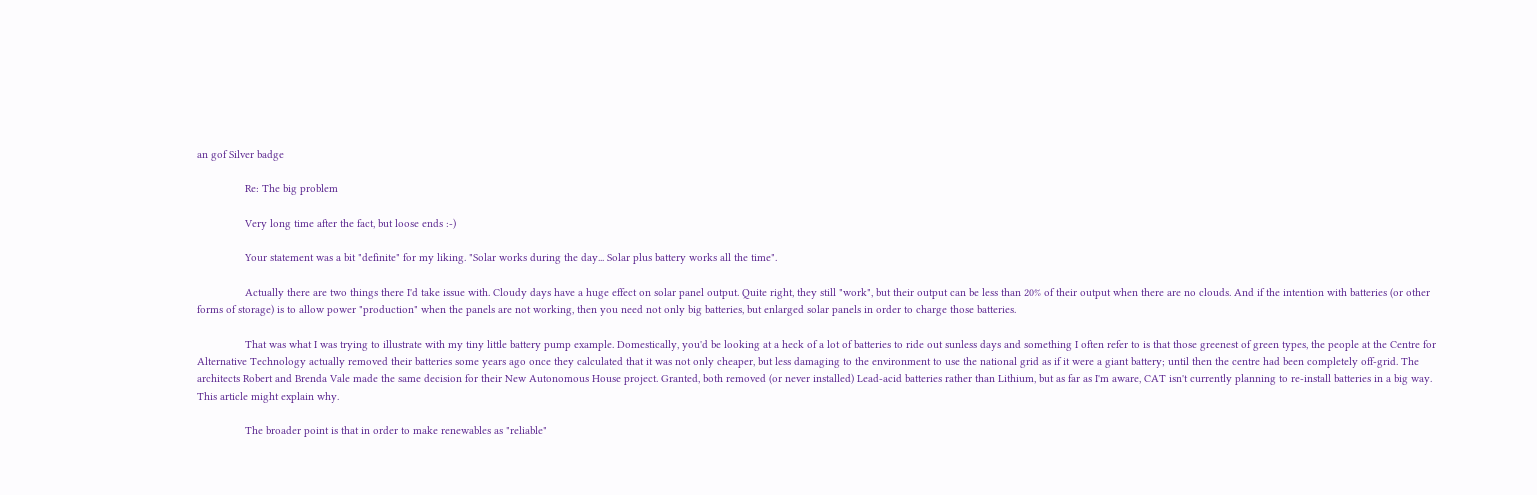an gof Silver badge

                Re: The big problem

                Very long time after the fact, but loose ends :-)

                Your statement was a bit "definite" for my liking. "Solar works during the day... Solar plus battery works all the time".

                Actually there are two things there I'd take issue with. Cloudy days have a huge effect on solar panel output. Quite right, they still "work", but their output can be less than 20% of their output when there are no clouds. And if the intention with batteries (or other forms of storage) is to allow power "production" when the panels are not working, then you need not only big batteries, but enlarged solar panels in order to charge those batteries.

                That was what I was trying to illustrate with my tiny little battery pump example. Domestically, you'd be looking at a heck of a lot of batteries to ride out sunless days and something I often refer to is that those greenest of green types, the people at the Centre for Alternative Technology actually removed their batteries some years ago once they calculated that it was not only cheaper, but less damaging to the environment to use the national grid as if it were a giant battery; until then the centre had been completely off-grid. The architects Robert and Brenda Vale made the same decision for their New Autonomous House project. Granted, both removed (or never installed) Lead-acid batteries rather than Lithium, but as far as I'm aware, CAT isn't currently planning to re-install batteries in a big way. This article might explain why.

                The broader point is that in order to make renewables as "reliable"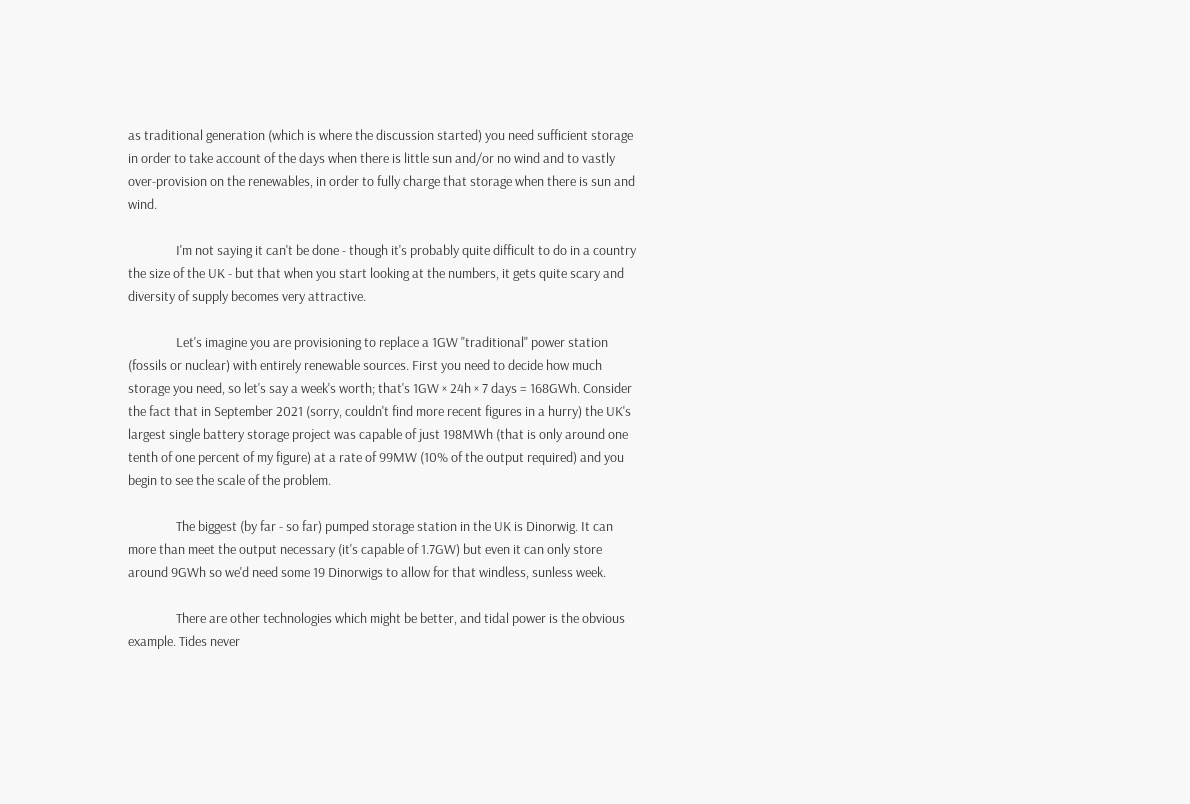as traditional generation (which is where the discussion started) you need sufficient storage in order to take account of the days when there is little sun and/or no wind and to vastly over-provision on the renewables, in order to fully charge that storage when there is sun and wind.

                I'm not saying it can't be done - though it's probably quite difficult to do in a country the size of the UK - but that when you start looking at the numbers, it gets quite scary and diversity of supply becomes very attractive.

                Let's imagine you are provisioning to replace a 1GW "traditional" power station (fossils or nuclear) with entirely renewable sources. First you need to decide how much storage you need, so let's say a week's worth; that's 1GW × 24h × 7 days = 168GWh. Consider the fact that in September 2021 (sorry, couldn't find more recent figures in a hurry) the UK's largest single battery storage project was capable of just 198MWh (that is only around one tenth of one percent of my figure) at a rate of 99MW (10% of the output required) and you begin to see the scale of the problem.

                The biggest (by far - so far) pumped storage station in the UK is Dinorwig. It can more than meet the output necessary (it's capable of 1.7GW) but even it can only store around 9GWh so we'd need some 19 Dinorwigs to allow for that windless, sunless week.

                There are other technologies which might be better, and tidal power is the obvious example. Tides never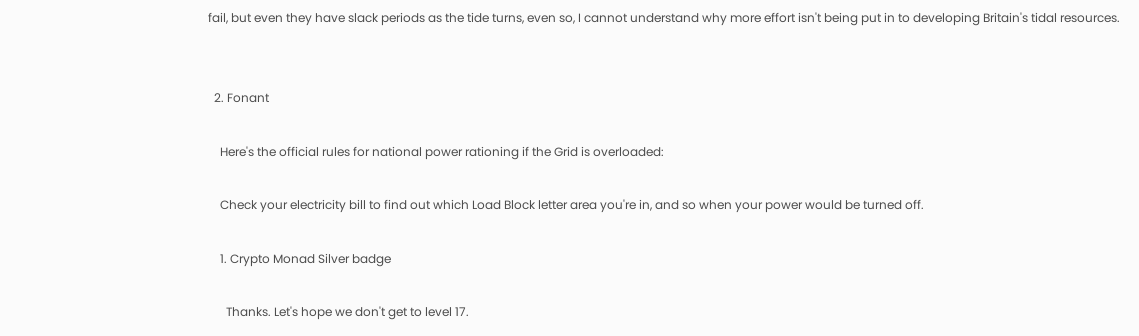fail, but even they have slack periods as the tide turns, even so, I cannot understand why more effort isn't being put in to developing Britain's tidal resources.


  2. Fonant

    Here's the official rules for national power rationing if the Grid is overloaded:

    Check your electricity bill to find out which Load Block letter area you're in, and so when your power would be turned off.

    1. Crypto Monad Silver badge

      Thanks. Let's hope we don't get to level 17.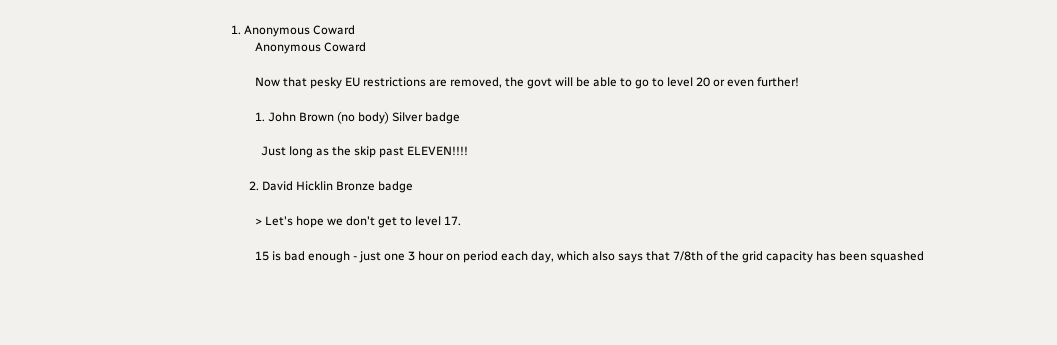1. Anonymous Coward
        Anonymous Coward

        Now that pesky EU restrictions are removed, the govt will be able to go to level 20 or even further!

        1. John Brown (no body) Silver badge

          Just long as the skip past ELEVEN!!!!

      2. David Hicklin Bronze badge

        > Let's hope we don't get to level 17.

        15 is bad enough - just one 3 hour on period each day, which also says that 7/8th of the grid capacity has been squashed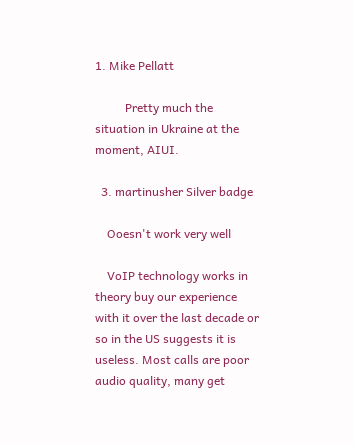1. Mike Pellatt

          Pretty much the situation in Ukraine at the moment, AIUI.

  3. martinusher Silver badge

    Ooesn't work very well

    VoIP technology works in theory buy our experience with it over the last decade or so in the US suggests it is useless. Most calls are poor audio quality, many get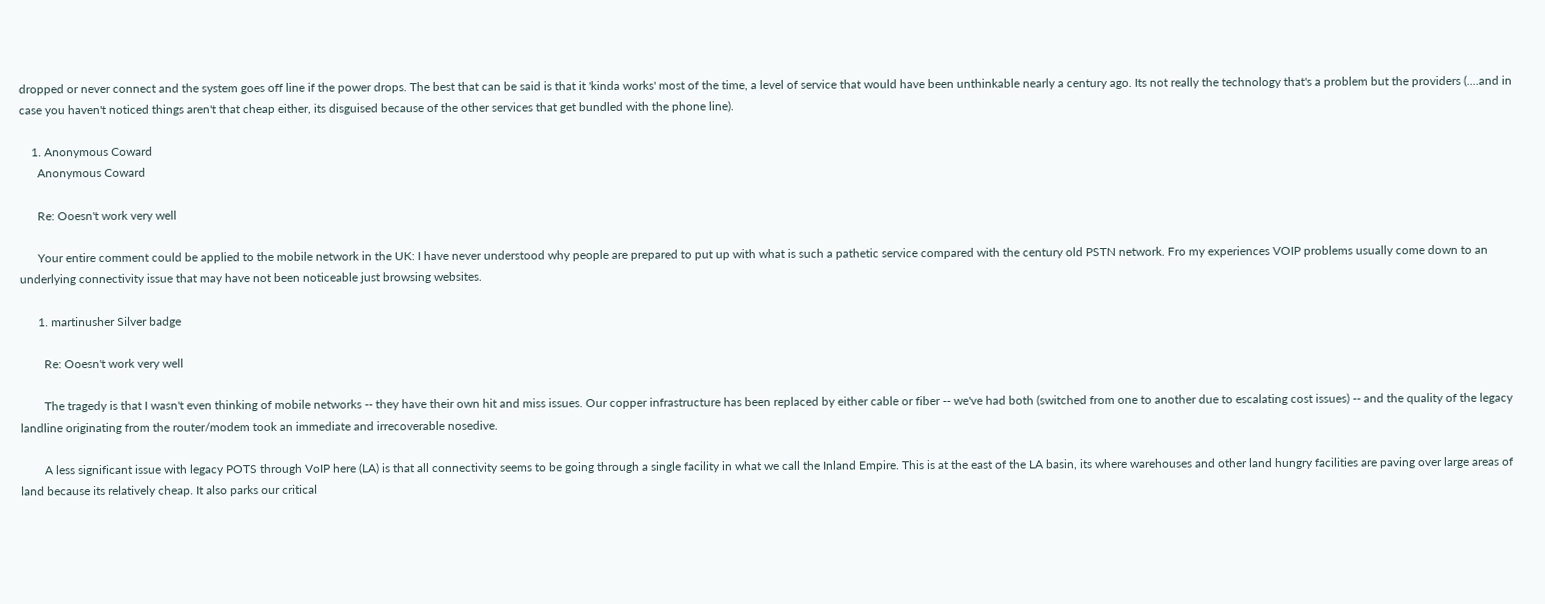dropped or never connect and the system goes off line if the power drops. The best that can be said is that it 'kinda works' most of the time, a level of service that would have been unthinkable nearly a century ago. Its not really the technology that's a problem but the providers (....and in case you haven't noticed things aren't that cheap either, its disguised because of the other services that get bundled with the phone line).

    1. Anonymous Coward
      Anonymous Coward

      Re: Ooesn't work very well

      Your entire comment could be applied to the mobile network in the UK: I have never understood why people are prepared to put up with what is such a pathetic service compared with the century old PSTN network. Fro my experiences VOIP problems usually come down to an underlying connectivity issue that may have not been noticeable just browsing websites.

      1. martinusher Silver badge

        Re: Ooesn't work very well

        The tragedy is that I wasn't even thinking of mobile networks -- they have their own hit and miss issues. Our copper infrastructure has been replaced by either cable or fiber -- we've had both (switched from one to another due to escalating cost issues) -- and the quality of the legacy landline originating from the router/modem took an immediate and irrecoverable nosedive.

        A less significant issue with legacy POTS through VoIP here (LA) is that all connectivity seems to be going through a single facility in what we call the Inland Empire. This is at the east of the LA basin, its where warehouses and other land hungry facilities are paving over large areas of land because its relatively cheap. It also parks our critical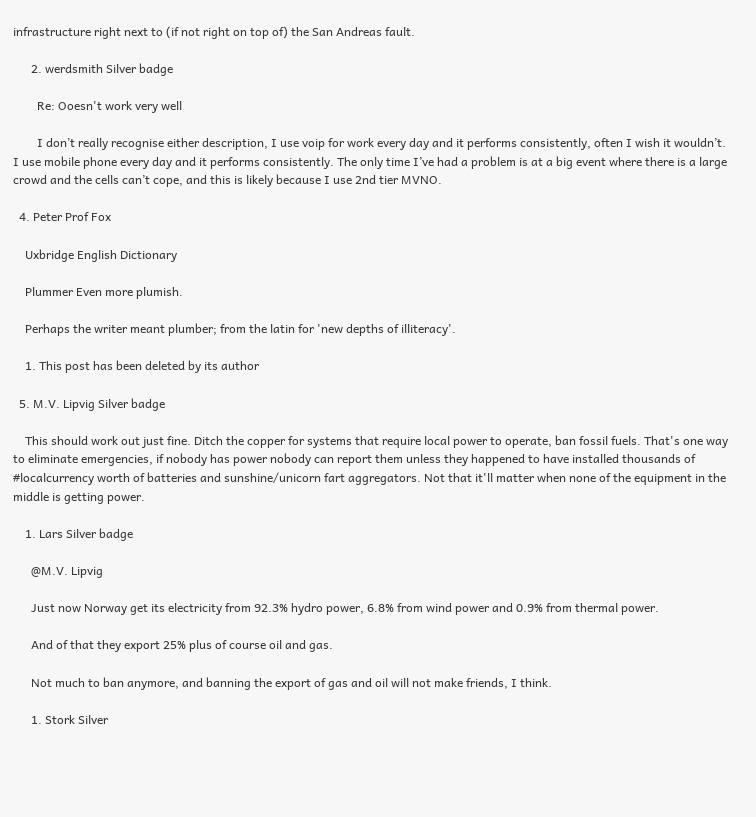infrastructure right next to (if not right on top of) the San Andreas fault.

      2. werdsmith Silver badge

        Re: Ooesn't work very well

        I don’t really recognise either description, I use voip for work every day and it performs consistently, often I wish it wouldn’t. I use mobile phone every day and it performs consistently. The only time I’ve had a problem is at a big event where there is a large crowd and the cells can’t cope, and this is likely because I use 2nd tier MVNO.

  4. Peter Prof Fox

    Uxbridge English Dictionary

    Plummer Even more plumish.

    Perhaps the writer meant plumber; from the latin for 'new depths of illiteracy'.

    1. This post has been deleted by its author

  5. M.V. Lipvig Silver badge

    This should work out just fine. Ditch the copper for systems that require local power to operate, ban fossil fuels. That's one way to eliminate emergencies, if nobody has power nobody can report them unless they happened to have installed thousands of #localcurrency worth of batteries and sunshine/unicorn fart aggregators. Not that it'll matter when none of the equipment in the middle is getting power.

    1. Lars Silver badge

      @M.V. Lipvig

      Just now Norway get its electricity from 92.3% hydro power, 6.8% from wind power and 0.9% from thermal power.

      And of that they export 25% plus of course oil and gas.

      Not much to ban anymore, and banning the export of gas and oil will not make friends, I think.

      1. Stork Silver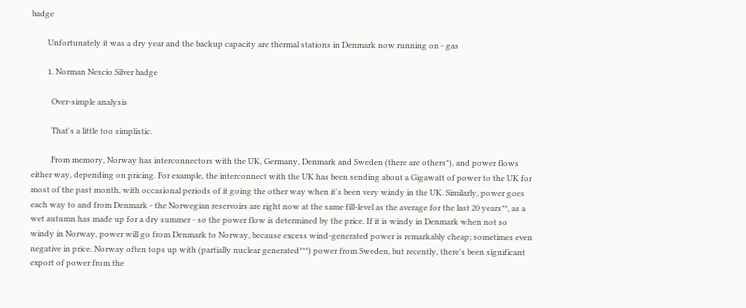badge

        Unfortunately it was a dry year and the backup capacity are thermal stations in Denmark now running on - gas

        1. Norman Nescio Silver badge

          Over-simple analysis

          That's a little too simplistic.

          From memory, Norway has interconnectors with the UK, Germany, Denmark and Sweden (there are others*), and power flows either way, depending on pricing. For example, the interconnect with the UK has been sending about a Gigawatt of power to the UK for most of the past month, with occasional periods of it going the other way when it's been very windy in the UK. Similarly, power goes each way to and from Denmark - the Norwegian reservoirs are right now at the same fill-level as the average for the last 20 years**, as a wet autumn has made up for a dry summer - so the power flow is determined by the price. If it is windy in Denmark when not so windy in Norway, power will go from Denmark to Norway, because excess wind-generated power is remarkably cheap; sometimes even negative in price. Norway often tops up with (partially nuclear generated***) power from Sweden, but recently, there's been significant export of power from the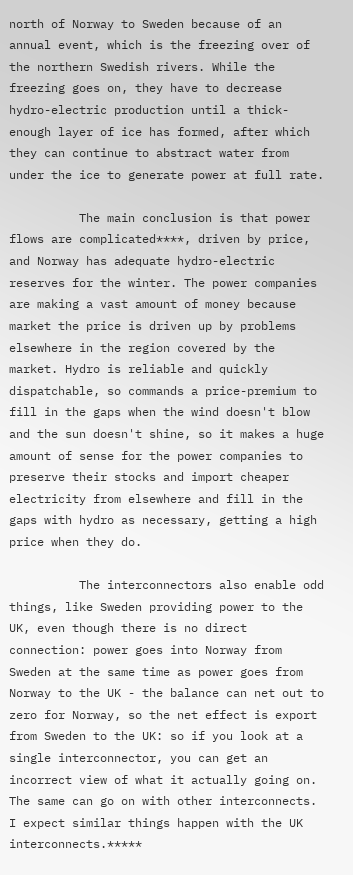north of Norway to Sweden because of an annual event, which is the freezing over of the northern Swedish rivers. While the freezing goes on, they have to decrease hydro-electric production until a thick-enough layer of ice has formed, after which they can continue to abstract water from under the ice to generate power at full rate.

          The main conclusion is that power flows are complicated****, driven by price, and Norway has adequate hydro-electric reserves for the winter. The power companies are making a vast amount of money because market the price is driven up by problems elsewhere in the region covered by the market. Hydro is reliable and quickly dispatchable, so commands a price-premium to fill in the gaps when the wind doesn't blow and the sun doesn't shine, so it makes a huge amount of sense for the power companies to preserve their stocks and import cheaper electricity from elsewhere and fill in the gaps with hydro as necessary, getting a high price when they do.

          The interconnectors also enable odd things, like Sweden providing power to the UK, even though there is no direct connection: power goes into Norway from Sweden at the same time as power goes from Norway to the UK - the balance can net out to zero for Norway, so the net effect is export from Sweden to the UK: so if you look at a single interconnector, you can get an incorrect view of what it actually going on. The same can go on with other interconnects. I expect similar things happen with the UK interconnects.*****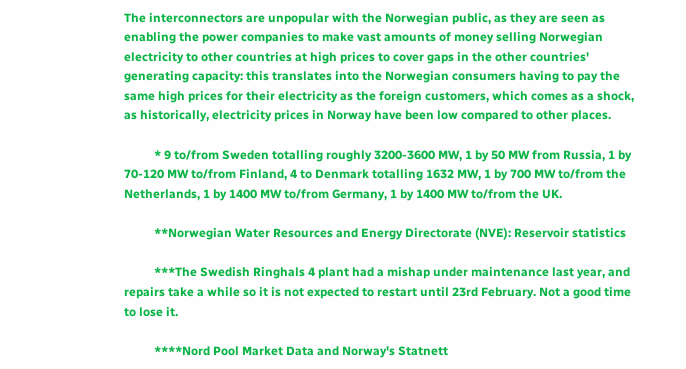The interconnectors are unpopular with the Norwegian public, as they are seen as enabling the power companies to make vast amounts of money selling Norwegian electricity to other countries at high prices to cover gaps in the other countries' generating capacity: this translates into the Norwegian consumers having to pay the same high prices for their electricity as the foreign customers, which comes as a shock, as historically, electricity prices in Norway have been low compared to other places.

          * 9 to/from Sweden totalling roughly 3200-3600 MW, 1 by 50 MW from Russia, 1 by 70-120 MW to/from Finland, 4 to Denmark totalling 1632 MW, 1 by 700 MW to/from the Netherlands, 1 by 1400 MW to/from Germany, 1 by 1400 MW to/from the UK.

          **Norwegian Water Resources and Energy Directorate (NVE): Reservoir statistics

          ***The Swedish Ringhals 4 plant had a mishap under maintenance last year, and repairs take a while so it is not expected to restart until 23rd February. Not a good time to lose it.

          ****Nord Pool Market Data and Norway's Statnett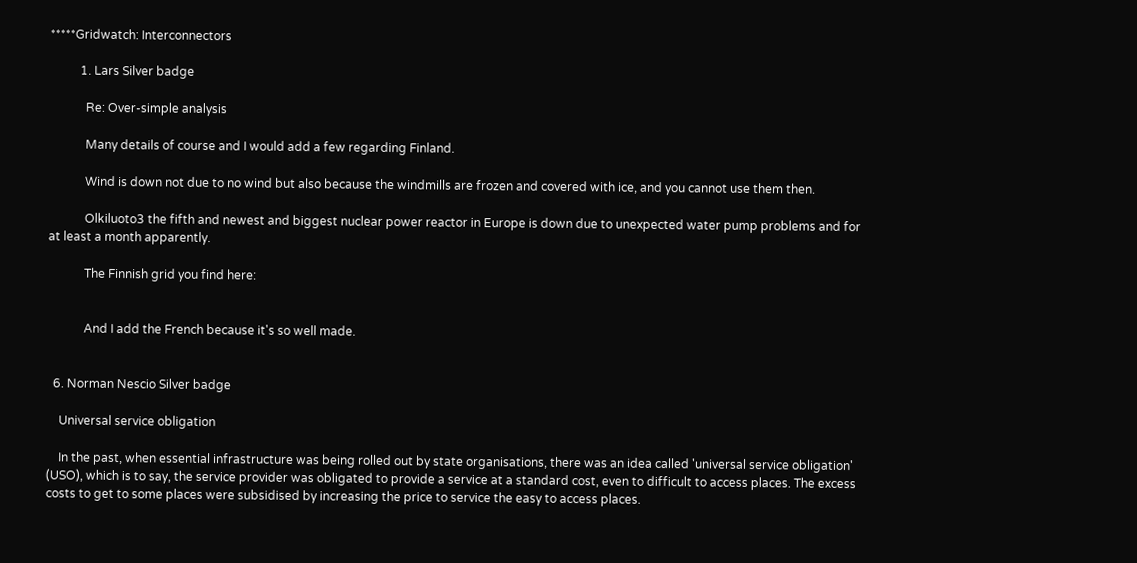*****Gridwatch: Interconnectors

          1. Lars Silver badge

            Re: Over-simple analysis

            Many details of course and I would add a few regarding Finland.

            Wind is down not due to no wind but also because the windmills are frozen and covered with ice, and you cannot use them then.

            Olkiluoto3 the fifth and newest and biggest nuclear power reactor in Europe is down due to unexpected water pump problems and for at least a month apparently.

            The Finnish grid you find here:


            And I add the French because it's so well made.


  6. Norman Nescio Silver badge

    Universal service obligation

    In the past, when essential infrastructure was being rolled out by state organisations, there was an idea called 'universal service obligation' (USO), which is to say, the service provider was obligated to provide a service at a standard cost, even to difficult to access places. The excess costs to get to some places were subsidised by increasing the price to service the easy to access places.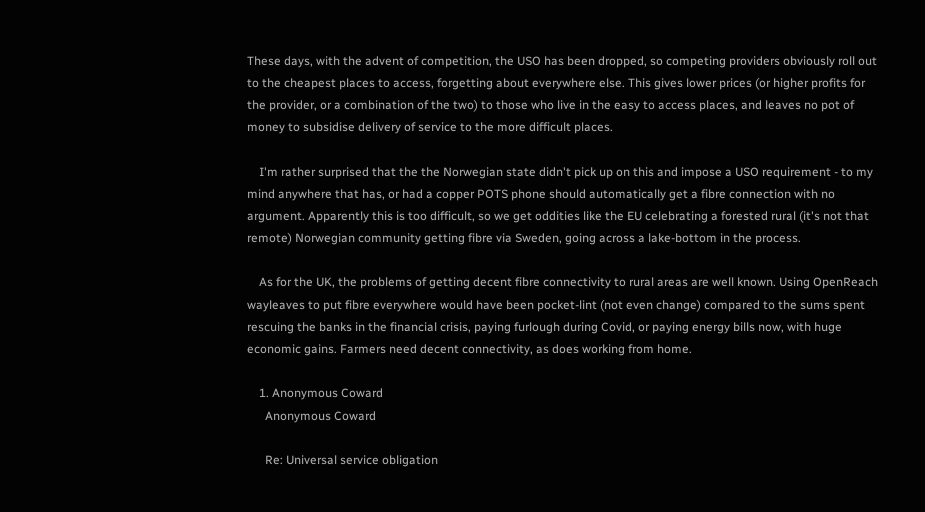These days, with the advent of competition, the USO has been dropped, so competing providers obviously roll out to the cheapest places to access, forgetting about everywhere else. This gives lower prices (or higher profits for the provider, or a combination of the two) to those who live in the easy to access places, and leaves no pot of money to subsidise delivery of service to the more difficult places.

    I'm rather surprised that the the Norwegian state didn't pick up on this and impose a USO requirement - to my mind anywhere that has, or had a copper POTS phone should automatically get a fibre connection with no argument. Apparently this is too difficult, so we get oddities like the EU celebrating a forested rural (it's not that remote) Norwegian community getting fibre via Sweden, going across a lake-bottom in the process.

    As for the UK, the problems of getting decent fibre connectivity to rural areas are well known. Using OpenReach wayleaves to put fibre everywhere would have been pocket-lint (not even change) compared to the sums spent rescuing the banks in the financial crisis, paying furlough during Covid, or paying energy bills now, with huge economic gains. Farmers need decent connectivity, as does working from home.

    1. Anonymous Coward
      Anonymous Coward

      Re: Universal service obligation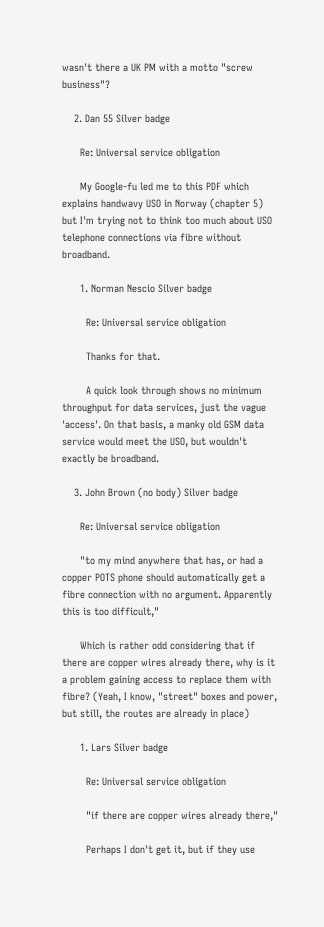wasn't there a UK PM with a motto "screw business"?

    2. Dan 55 Silver badge

      Re: Universal service obligation

      My Google-fu led me to this PDF which explains handwavy USO in Norway (chapter 5) but I'm trying not to think too much about USO telephone connections via fibre without broadband.

      1. Norman Nescio Silver badge

        Re: Universal service obligation

        Thanks for that.

        A quick look through shows no minimum throughput for data services, just the vague 'access'. On that basis, a manky old GSM data service would meet the USO, but wouldn't exactly be broadband.

    3. John Brown (no body) Silver badge

      Re: Universal service obligation

      "to my mind anywhere that has, or had a copper POTS phone should automatically get a fibre connection with no argument. Apparently this is too difficult,"

      Which is rather odd considering that if there are copper wires already there, why is it a problem gaining access to replace them with fibre? (Yeah, I know, "street" boxes and power, but still, the routes are already in place)

      1. Lars Silver badge

        Re: Universal service obligation

        "if there are copper wires already there,"

        Perhaps I don't get it, but if they use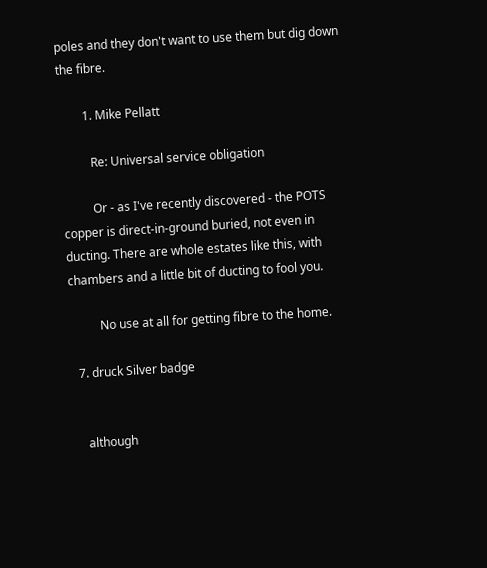poles and they don't want to use them but dig down the fibre.

        1. Mike Pellatt

          Re: Universal service obligation

          Or - as I've recently discovered - the POTS copper is direct-in-ground buried, not even in ducting. There are whole estates like this, with chambers and a little bit of ducting to fool you.

          No use at all for getting fibre to the home.

  7. druck Silver badge


    although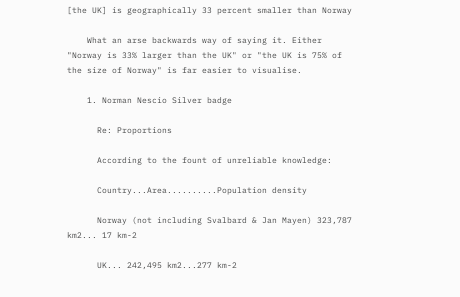[the UK] is geographically 33 percent smaller than Norway

    What an arse backwards way of saying it. Either "Norway is 33% larger than the UK" or "the UK is 75% of the size of Norway" is far easier to visualise.

    1. Norman Nescio Silver badge

      Re: Proportions

      According to the fount of unreliable knowledge:

      Country...Area..........Population density

      Norway (not including Svalbard & Jan Mayen) 323,787 km2... 17 km-2

      UK... 242,495 km2...277 km-2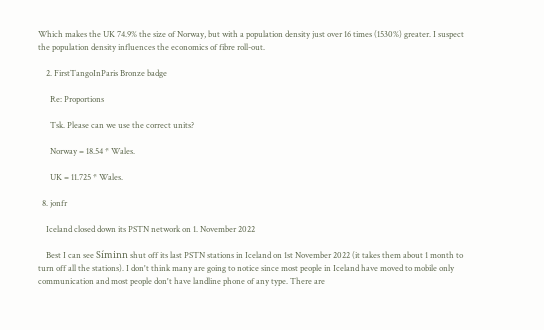Which makes the UK 74.9% the size of Norway, but with a population density just over 16 times (1530%) greater. I suspect the population density influences the economics of fibre roll-out.

    2. FirstTangoInParis Bronze badge

      Re: Proportions

      Tsk. Please can we use the correct units?

      Norway = 18.54 * Wales.

      UK = 11.725 * Wales.

  8. jonfr

    Iceland closed down its PSTN network on 1. November 2022

    Best I can see Síminn shut off its last PSTN stations in Iceland on 1st November 2022 (it takes them about 1 month to turn off all the stations). I don't think many are going to notice since most people in Iceland have moved to mobile only communication and most people don't have landline phone of any type. There are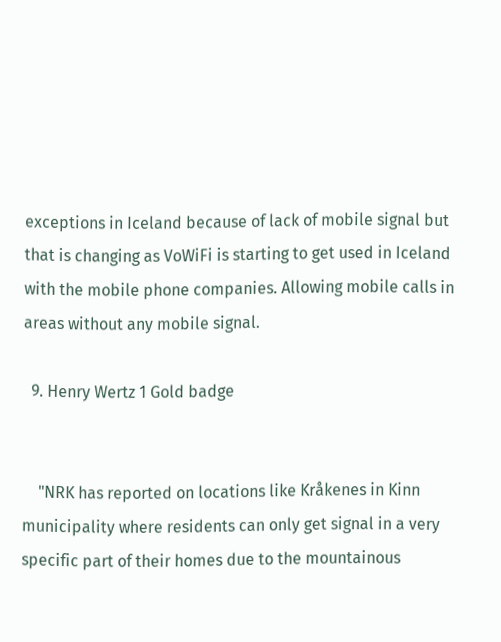exceptions in Iceland because of lack of mobile signal but that is changing as VoWiFi is starting to get used in Iceland with the mobile phone companies. Allowing mobile calls in areas without any mobile signal.

  9. Henry Wertz 1 Gold badge


    "NRK has reported on locations like Kråkenes in Kinn municipality where residents can only get signal in a very specific part of their homes due to the mountainous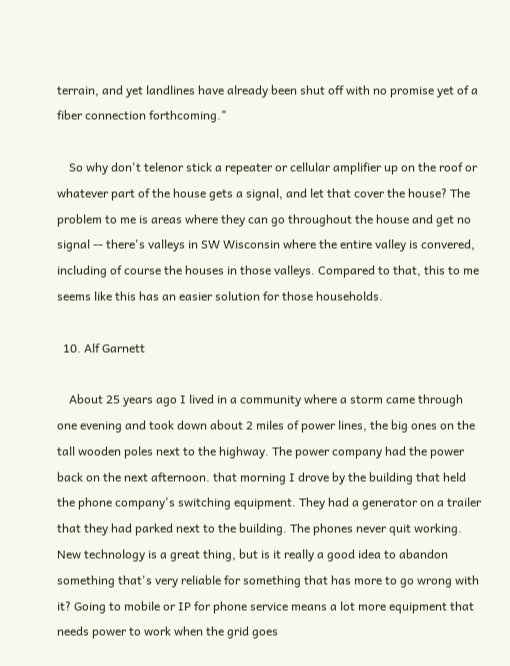terrain, and yet landlines have already been shut off with no promise yet of a fiber connection forthcoming."

    So why don't telenor stick a repeater or cellular amplifier up on the roof or whatever part of the house gets a signal, and let that cover the house? The problem to me is areas where they can go throughout the house and get no signal -- there's valleys in SW Wisconsin where the entire valley is convered, including of course the houses in those valleys. Compared to that, this to me seems like this has an easier solution for those households.

  10. Alf Garnett

    About 25 years ago I lived in a community where a storm came through one evening and took down about 2 miles of power lines, the big ones on the tall wooden poles next to the highway. The power company had the power back on the next afternoon. that morning I drove by the building that held the phone company's switching equipment. They had a generator on a trailer that they had parked next to the building. The phones never quit working. New technology is a great thing, but is it really a good idea to abandon something that's very reliable for something that has more to go wrong with it? Going to mobile or IP for phone service means a lot more equipment that needs power to work when the grid goes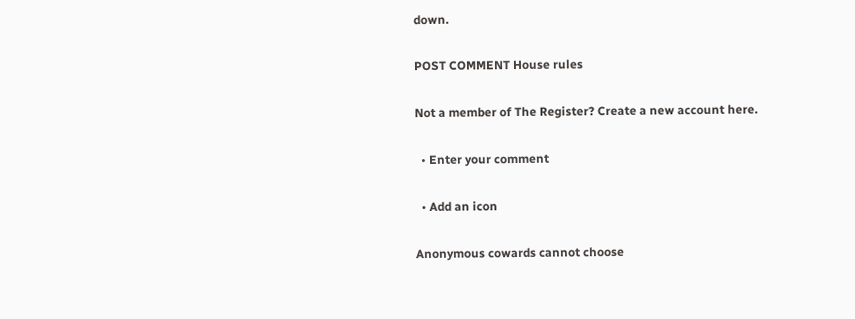down.

POST COMMENT House rules

Not a member of The Register? Create a new account here.

  • Enter your comment

  • Add an icon

Anonymous cowards cannot choose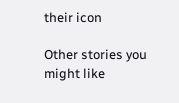their icon

Other stories you might like